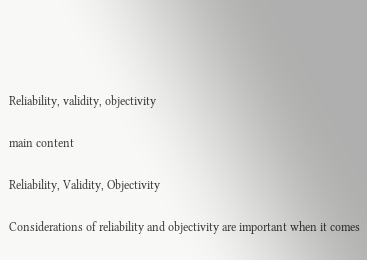Reliability, validity, objectivity

main content

Reliability, Validity, Objectivity

Considerations of reliability and objectivity are important when it comes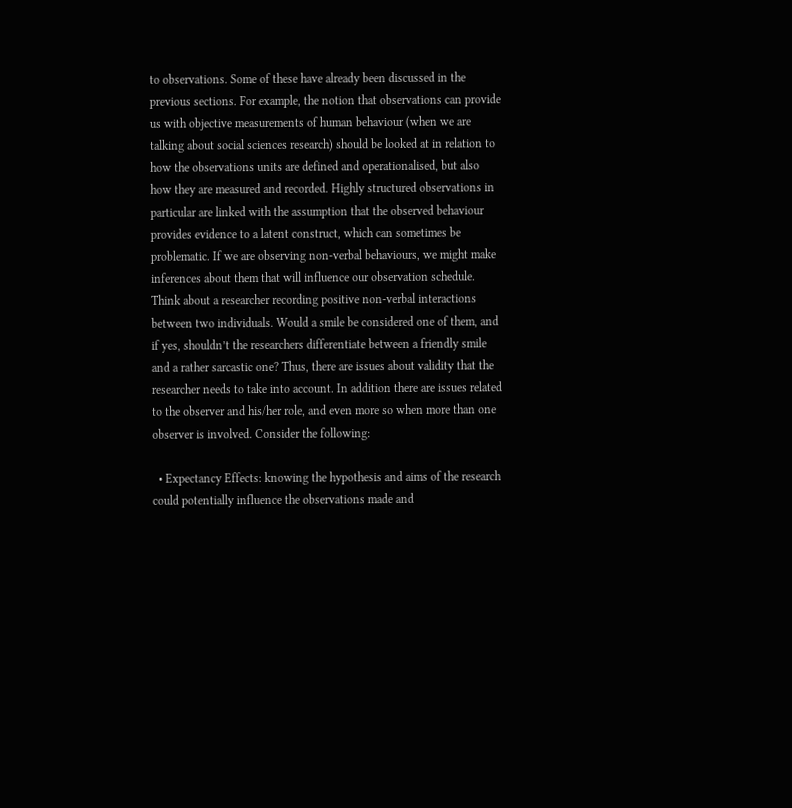to observations. Some of these have already been discussed in the previous sections. For example, the notion that observations can provide us with objective measurements of human behaviour (when we are talking about social sciences research) should be looked at in relation to how the observations units are defined and operationalised, but also how they are measured and recorded. Highly structured observations in particular are linked with the assumption that the observed behaviour provides evidence to a latent construct, which can sometimes be problematic. If we are observing non-verbal behaviours, we might make inferences about them that will influence our observation schedule. Think about a researcher recording positive non-verbal interactions between two individuals. Would a smile be considered one of them, and if yes, shouldn’t the researchers differentiate between a friendly smile and a rather sarcastic one? Thus, there are issues about validity that the researcher needs to take into account. In addition there are issues related to the observer and his/her role, and even more so when more than one observer is involved. Consider the following:

  • Expectancy Effects: knowing the hypothesis and aims of the research could potentially influence the observations made and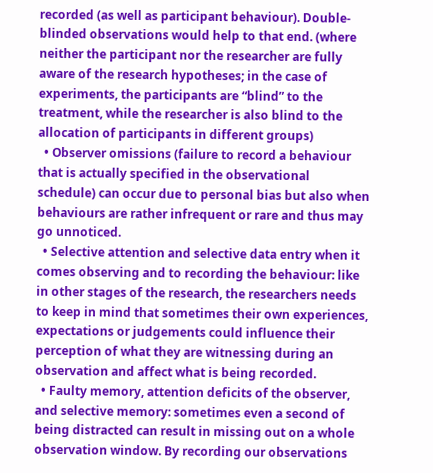recorded (as well as participant behaviour). Double-blinded observations would help to that end. (where neither the participant nor the researcher are fully aware of the research hypotheses; in the case of experiments, the participants are “blind” to the treatment, while the researcher is also blind to the allocation of participants in different groups)
  • Observer omissions (failure to record a behaviour that is actually specified in the observational schedule) can occur due to personal bias but also when behaviours are rather infrequent or rare and thus may go unnoticed.
  • Selective attention and selective data entry when it comes observing and to recording the behaviour: like in other stages of the research, the researchers needs to keep in mind that sometimes their own experiences, expectations or judgements could influence their perception of what they are witnessing during an observation and affect what is being recorded.
  • Faulty memory, attention deficits of the observer, and selective memory: sometimes even a second of being distracted can result in missing out on a whole observation window. By recording our observations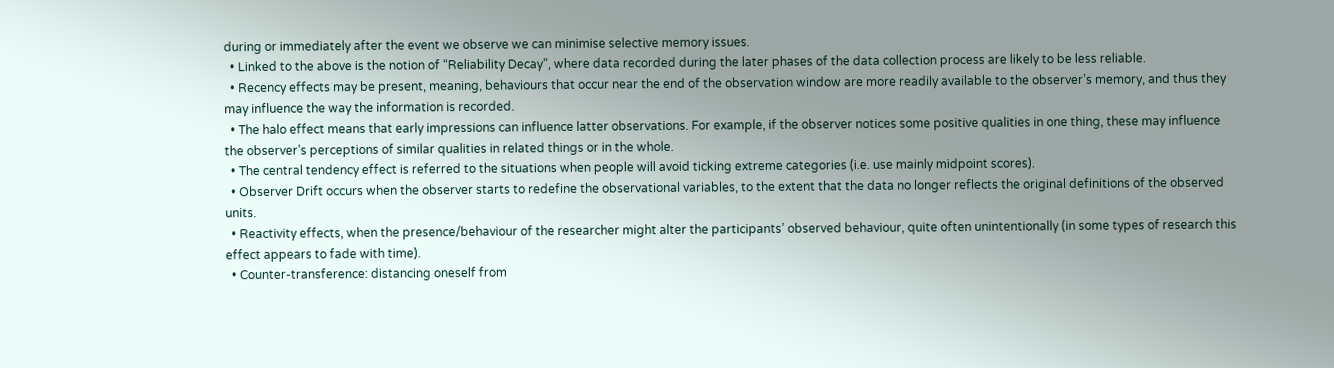during or immediately after the event we observe we can minimise selective memory issues.
  • Linked to the above is the notion of “Reliability Decay”, where data recorded during the later phases of the data collection process are likely to be less reliable.
  • Recency effects may be present, meaning, behaviours that occur near the end of the observation window are more readily available to the observer’s memory, and thus they may influence the way the information is recorded.
  • The halo effect means that early impressions can influence latter observations. For example, if the observer notices some positive qualities in one thing, these may influence the observer’s perceptions of similar qualities in related things or in the whole.
  • The central tendency effect is referred to the situations when people will avoid ticking extreme categories (i.e. use mainly midpoint scores).
  • Observer Drift occurs when the observer starts to redefine the observational variables, to the extent that the data no longer reflects the original definitions of the observed units.
  • Reactivity effects, when the presence/behaviour of the researcher might alter the participants’ observed behaviour, quite often unintentionally (in some types of research this effect appears to fade with time).
  • Counter-transference: distancing oneself from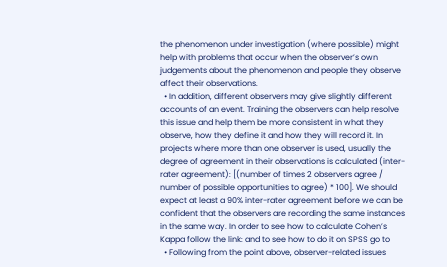the phenomenon under investigation (where possible) might help with problems that occur when the observer’s own judgements about the phenomenon and people they observe affect their observations.
  • In addition, different observers may give slightly different accounts of an event. Training the observers can help resolve this issue and help them be more consistent in what they observe, how they define it and how they will record it. In projects where more than one observer is used, usually the degree of agreement in their observations is calculated (inter-rater agreement): [(number of times 2 observers agree / number of possible opportunities to agree) * 100]. We should expect at least a 90% inter-rater agreement before we can be confident that the observers are recording the same instances in the same way. In order to see how to calculate Cohen’s Kappa follow the link: and to see how to do it on SPSS go to
  • Following from the point above, observer-related issues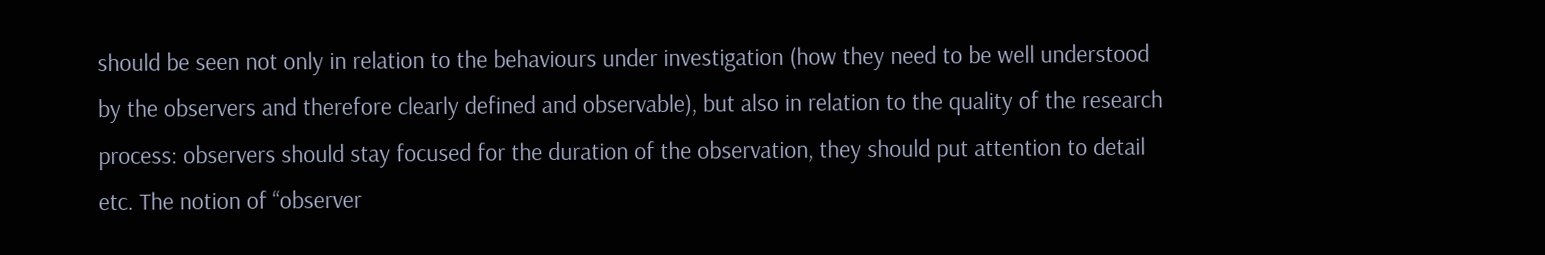should be seen not only in relation to the behaviours under investigation (how they need to be well understood by the observers and therefore clearly defined and observable), but also in relation to the quality of the research process: observers should stay focused for the duration of the observation, they should put attention to detail etc. The notion of “observer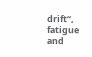drift”, fatigue and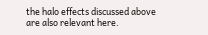the halo effects discussed above are also relevant here.